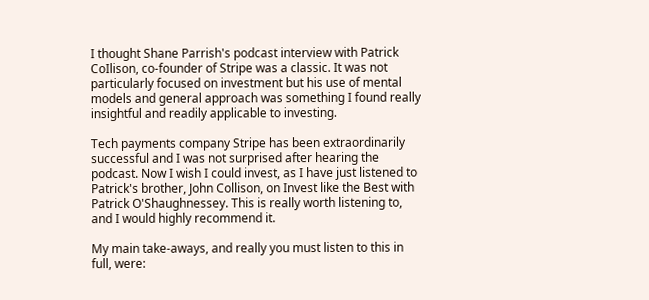I thought Shane Parrish's podcast interview with Patrick CoIlison, co-founder of Stripe was a classic. It was not particularly focused on investment but his use of mental models and general approach was something I found really insightful and readily applicable to investing.

Tech payments company Stripe has been extraordinarily successful and I was not surprised after hearing the podcast. Now I wish I could invest, as I have just listened to Patrick's brother, John Collison, on Invest like the Best with Patrick O'Shaughnessey. This is really worth listening to, and I would highly recommend it.

My main take-aways, and really you must listen to this in full, were: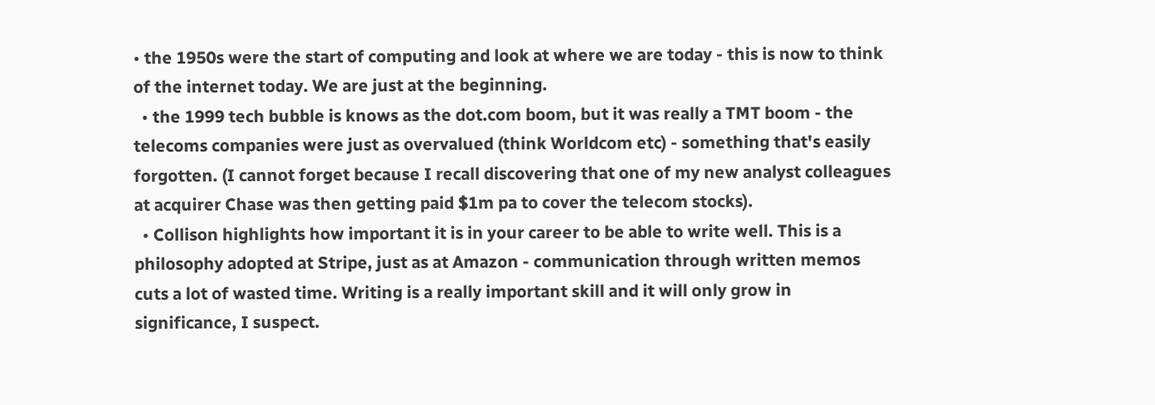• the 1950s were the start of computing and look at where we are today - this is now to think of the internet today. We are just at the beginning.
  • the 1999 tech bubble is knows as the dot.com boom, but it was really a TMT boom - the telecoms companies were just as overvalued (think Worldcom etc) - something that's easily forgotten. (I cannot forget because I recall discovering that one of my new analyst colleagues at acquirer Chase was then getting paid $1m pa to cover the telecom stocks).
  • Collison highlights how important it is in your career to be able to write well. This is a philosophy adopted at Stripe, just as at Amazon - communication through written memos cuts a lot of wasted time. Writing is a really important skill and it will only grow in significance, I suspect.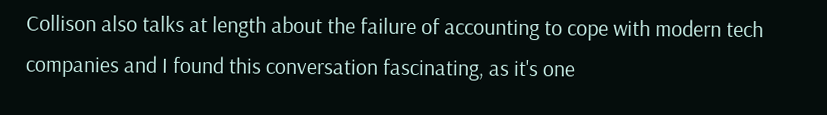Collison also talks at length about the failure of accounting to cope with modern tech companies and I found this conversation fascinating, as it's one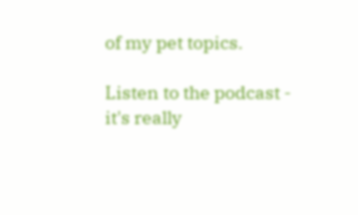of my pet topics.

Listen to the podcast - it's really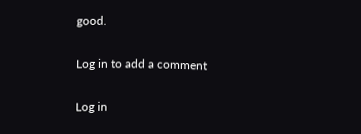good.

Log in to add a comment

Log in